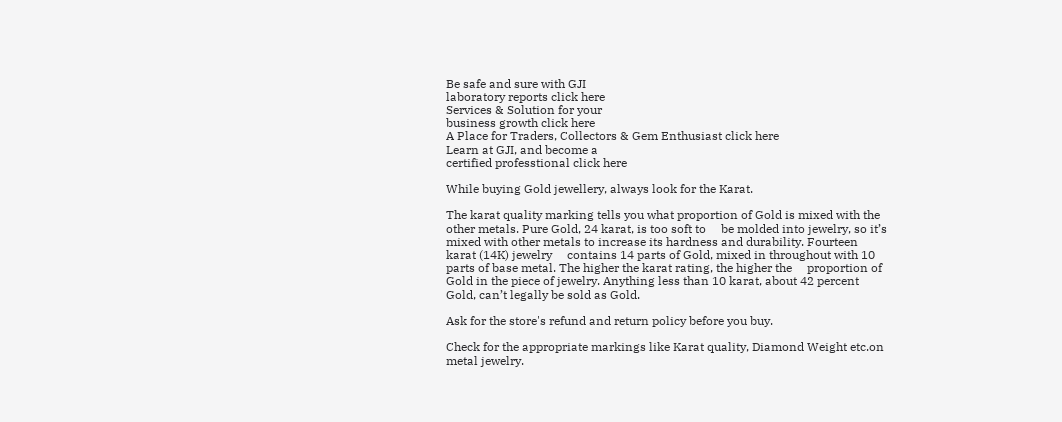Be safe and sure with GJI
laboratory reports click here
Services & Solution for your
business growth click here
A Place for Traders, Collectors & Gem Enthusiast click here
Learn at GJI, and become a
certified professtional click here

While buying Gold jewellery, always look for the Karat.

The karat quality marking tells you what proportion of Gold is mixed with the other metals. Pure Gold, 24 karat, is too soft to     be molded into jewelry, so it’s mixed with other metals to increase its hardness and durability. Fourteen karat (14K) jewelry     contains 14 parts of Gold, mixed in throughout with 10 parts of base metal. The higher the karat rating, the higher the     proportion of Gold in the piece of jewelry. Anything less than 10 karat, about 42 percent Gold, can’t legally be sold as Gold.

Ask for the store's refund and return policy before you buy.

Check for the appropriate markings like Karat quality, Diamond Weight etc.on metal jewelry.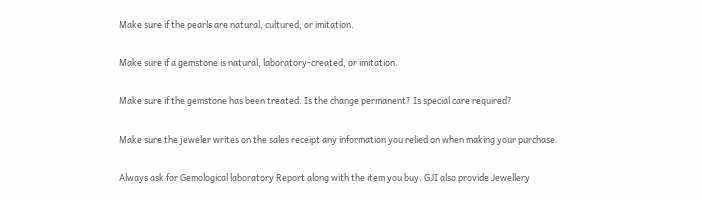Make sure if the pearls are natural, cultured, or imitation.

Make sure if a gemstone is natural, laboratory-created, or imitation.

Make sure if the gemstone has been treated. Is the change permanent? Is special care required?

Make sure the jeweler writes on the sales receipt any information you relied on when making your purchase.

Always ask for Gemological laboratory Report along with the item you buy. GJI also provide Jewellery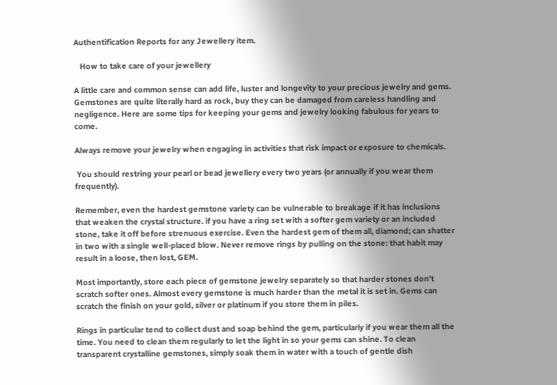Authentification Reports for any Jewellery item.

   How to take care of your jewellery

A little care and common sense can add life, luster and longevity to your precious jewelry and gems. Gemstones are quite literally hard as rock, buy they can be damaged from careless handling and negligence. Here are some tips for keeping your gems and jewelry looking fabulous for years to come.

Always remove your jewelry when engaging in activities that risk impact or exposure to chemicals.

 You should restring your pearl or bead jewellery every two years (or annually if you wear them frequently).

Remember, even the hardest gemstone variety can be vulnerable to breakage if it has inclusions that weaken the crystal structure. if you have a ring set with a softer gem variety or an included stone, take it off before strenuous exercise. Even the hardest gem of them all, diamond; can shatter in two with a single well-placed blow. Never remove rings by pulling on the stone: that habit may result in a loose, then lost, GEM.

Most importantly, store each piece of gemstone jewelry separately so that harder stones don’t scratch softer ones. Almost every gemstone is much harder than the metal it is set in. Gems can scratch the finish on your gold, silver or platinum if you store them in piles.

Rings in particular tend to collect dust and soap behind the gem, particularly if you wear them all the time. You need to clean them regularly to let the light in so your gems can shine. To clean transparent crystalline gemstones, simply soak them in water with a touch of gentle dish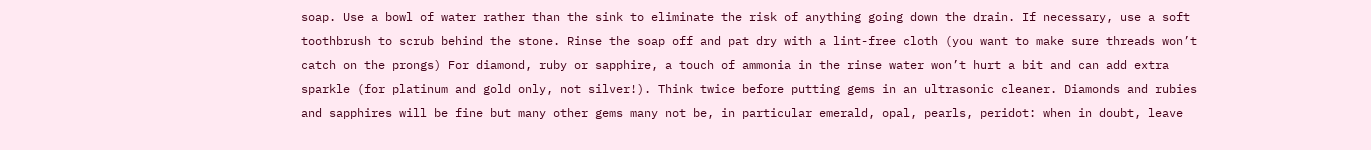soap. Use a bowl of water rather than the sink to eliminate the risk of anything going down the drain. If necessary, use a soft toothbrush to scrub behind the stone. Rinse the soap off and pat dry with a lint-free cloth (you want to make sure threads won’t catch on the prongs) For diamond, ruby or sapphire, a touch of ammonia in the rinse water won’t hurt a bit and can add extra sparkle (for platinum and gold only, not silver!). Think twice before putting gems in an ultrasonic cleaner. Diamonds and rubies and sapphires will be fine but many other gems many not be, in particular emerald, opal, pearls, peridot: when in doubt, leave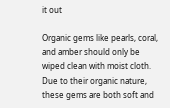it out

Organic gems like pearls, coral, and amber should only be wiped clean with moist cloth. Due to their organic nature, these gems are both soft and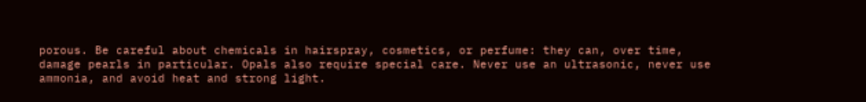porous. Be careful about chemicals in hairspray, cosmetics, or perfume: they can, over time, damage pearls in particular. Opals also require special care. Never use an ultrasonic, never use ammonia, and avoid heat and strong light.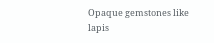Opaque gemstones like lapis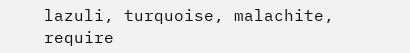lazuli, turquoise, malachite, require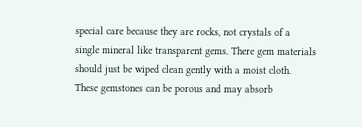special care because they are rocks, not crystals of a single mineral like transparent gems. There gem materials should just be wiped clean gently with a moist cloth. These gemstones can be porous and may absorb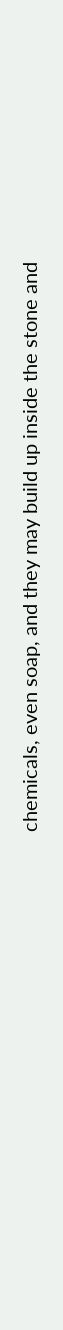chemicals, even soap, and they may build up inside the stone and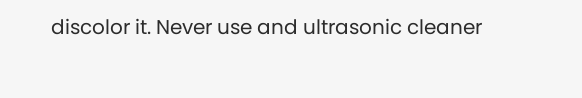discolor it. Never use and ultrasonic cleaner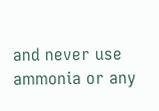and never use ammonia or any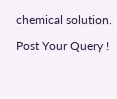chemical solution.

Post Your Query !